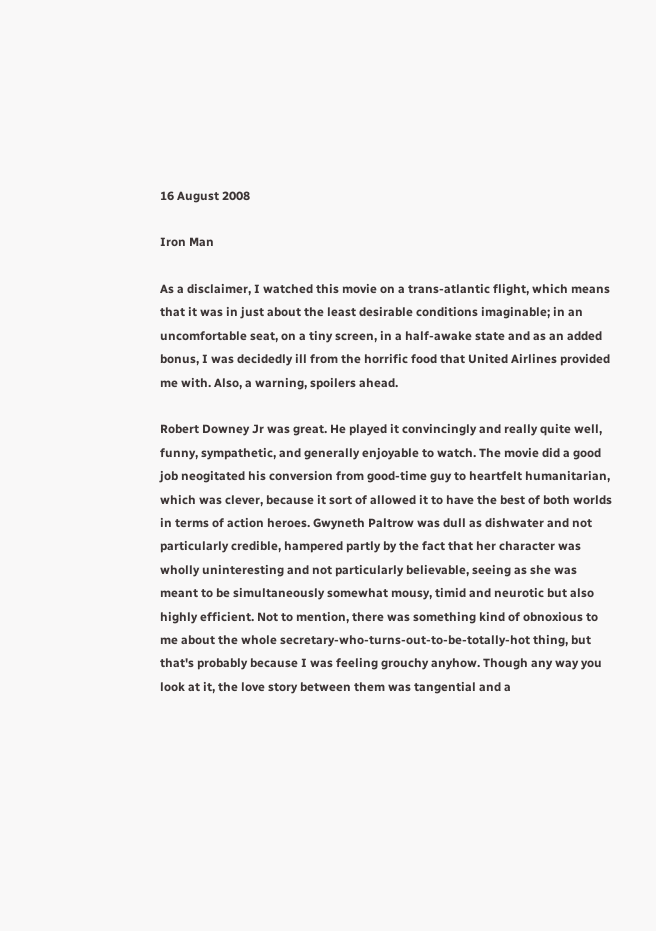16 August 2008

Iron Man

As a disclaimer, I watched this movie on a trans-atlantic flight, which means that it was in just about the least desirable conditions imaginable; in an uncomfortable seat, on a tiny screen, in a half-awake state and as an added bonus, I was decidedly ill from the horrific food that United Airlines provided me with. Also, a warning, spoilers ahead.

Robert Downey Jr was great. He played it convincingly and really quite well, funny, sympathetic, and generally enjoyable to watch. The movie did a good job neogitated his conversion from good-time guy to heartfelt humanitarian, which was clever, because it sort of allowed it to have the best of both worlds in terms of action heroes. Gwyneth Paltrow was dull as dishwater and not particularly credible, hampered partly by the fact that her character was wholly uninteresting and not particularly believable, seeing as she was meant to be simultaneously somewhat mousy, timid and neurotic but also highly efficient. Not to mention, there was something kind of obnoxious to me about the whole secretary-who-turns-out-to-be-totally-hot thing, but that's probably because I was feeling grouchy anyhow. Though any way you look at it, the love story between them was tangential and a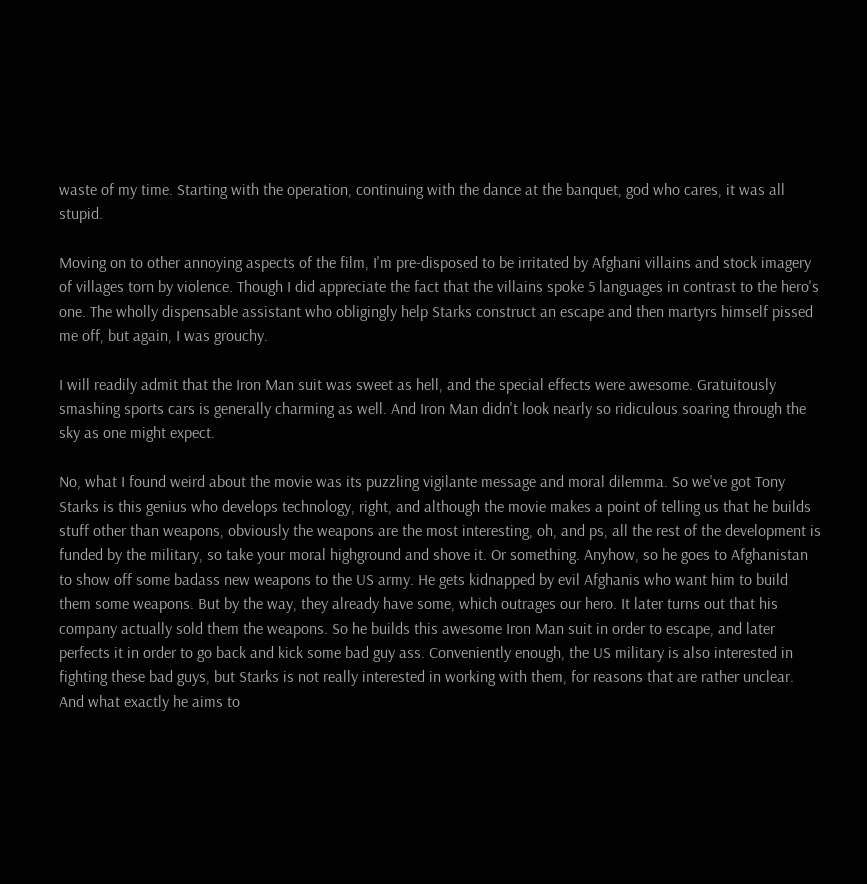waste of my time. Starting with the operation, continuing with the dance at the banquet, god who cares, it was all stupid.

Moving on to other annoying aspects of the film, I'm pre-disposed to be irritated by Afghani villains and stock imagery of villages torn by violence. Though I did appreciate the fact that the villains spoke 5 languages in contrast to the hero's one. The wholly dispensable assistant who obligingly help Starks construct an escape and then martyrs himself pissed me off, but again, I was grouchy.

I will readily admit that the Iron Man suit was sweet as hell, and the special effects were awesome. Gratuitously smashing sports cars is generally charming as well. And Iron Man didn't look nearly so ridiculous soaring through the sky as one might expect.

No, what I found weird about the movie was its puzzling vigilante message and moral dilemma. So we've got Tony Starks is this genius who develops technology, right, and although the movie makes a point of telling us that he builds stuff other than weapons, obviously the weapons are the most interesting, oh, and ps, all the rest of the development is funded by the military, so take your moral highground and shove it. Or something. Anyhow, so he goes to Afghanistan to show off some badass new weapons to the US army. He gets kidnapped by evil Afghanis who want him to build them some weapons. But by the way, they already have some, which outrages our hero. It later turns out that his company actually sold them the weapons. So he builds this awesome Iron Man suit in order to escape, and later perfects it in order to go back and kick some bad guy ass. Conveniently enough, the US military is also interested in fighting these bad guys, but Starks is not really interested in working with them, for reasons that are rather unclear. And what exactly he aims to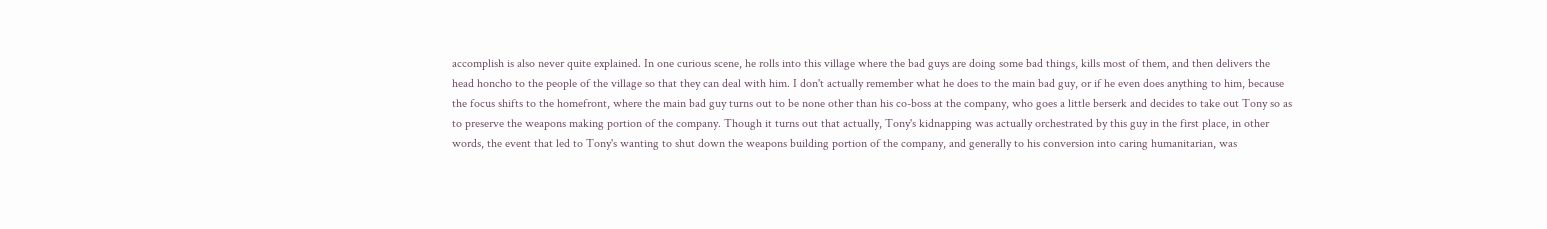accomplish is also never quite explained. In one curious scene, he rolls into this village where the bad guys are doing some bad things, kills most of them, and then delivers the head honcho to the people of the village so that they can deal with him. I don't actually remember what he does to the main bad guy, or if he even does anything to him, because the focus shifts to the homefront, where the main bad guy turns out to be none other than his co-boss at the company, who goes a little berserk and decides to take out Tony so as to preserve the weapons making portion of the company. Though it turns out that actually, Tony's kidnapping was actually orchestrated by this guy in the first place, in other words, the event that led to Tony's wanting to shut down the weapons building portion of the company, and generally to his conversion into caring humanitarian, was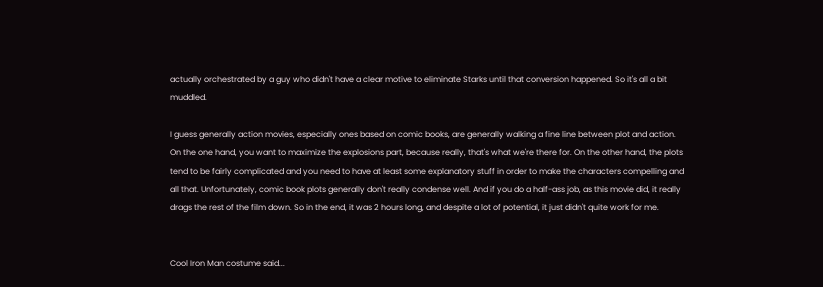actually orchestrated by a guy who didn't have a clear motive to eliminate Starks until that conversion happened. So it's all a bit muddled.

I guess generally action movies, especially ones based on comic books, are generally walking a fine line between plot and action. On the one hand, you want to maximize the explosions part, because really, that's what we're there for. On the other hand, the plots tend to be fairly complicated and you need to have at least some explanatory stuff in order to make the characters compelling and all that. Unfortunately, comic book plots generally don't really condense well. And if you do a half-ass job, as this movie did, it really drags the rest of the film down. So in the end, it was 2 hours long, and despite a lot of potential, it just didn't quite work for me.


Cool Iron Man costume said...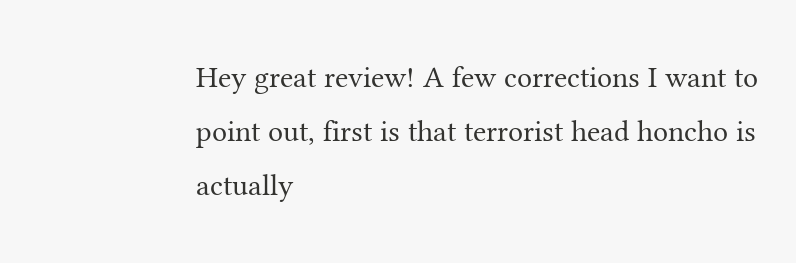Hey great review! A few corrections I want to point out, first is that terrorist head honcho is actually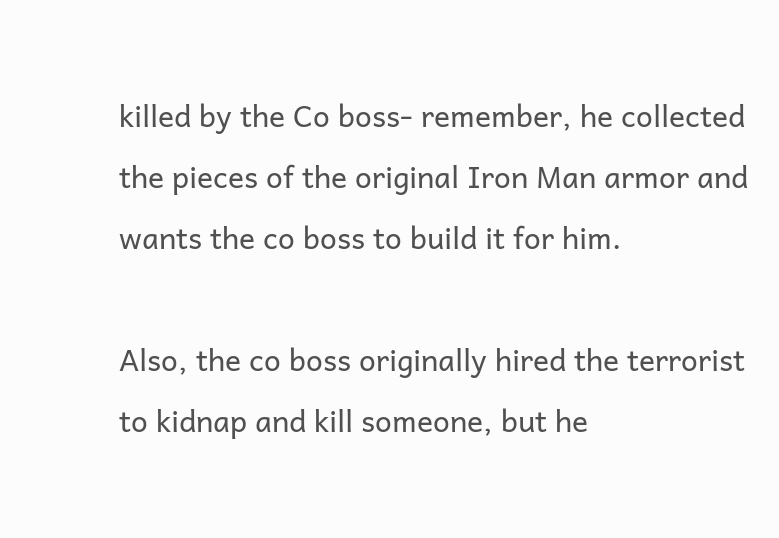killed by the Co boss- remember, he collected the pieces of the original Iron Man armor and wants the co boss to build it for him.

Also, the co boss originally hired the terrorist to kidnap and kill someone, but he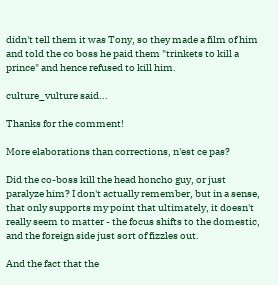didn't tell them it was Tony, so they made a film of him and told the co boss he paid them "trinkets to kill a prince" and hence refused to kill him.

culture_vulture said...

Thanks for the comment!

More elaborations than corrections, n'est ce pas?

Did the co-boss kill the head honcho guy, or just paralyze him? I don't actually remember, but in a sense, that only supports my point that ultimately, it doesn't really seem to matter - the focus shifts to the domestic, and the foreign side just sort of fizzles out.

And the fact that the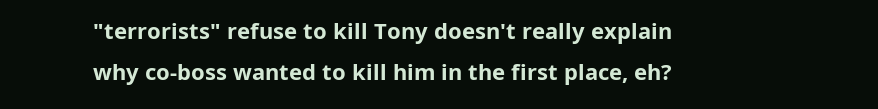"terrorists" refuse to kill Tony doesn't really explain why co-boss wanted to kill him in the first place, eh?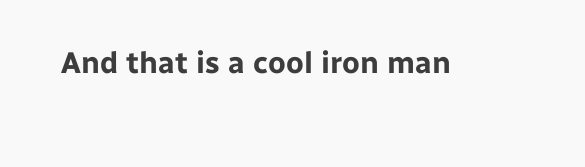And that is a cool iron man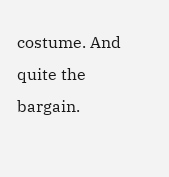costume. And quite the bargain.